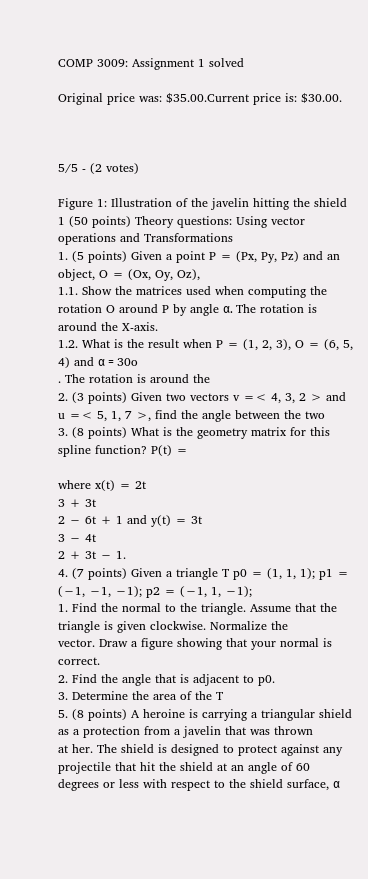COMP 3009: Assignment 1 solved

Original price was: $35.00.Current price is: $30.00.



5/5 - (2 votes)

Figure 1: Illustration of the javelin hitting the shield
1 (50 points) Theory questions: Using vector operations and Transformations
1. (5 points) Given a point P = (Px, Py, Pz) and an object, O = (Ox, Oy, Oz),
1.1. Show the matrices used when computing the rotation O around P by angle α. The rotation is
around the X-axis.
1.2. What is the result when P = (1, 2, 3), O = (6, 5, 4) and α = 30o
. The rotation is around the
2. (3 points) Given two vectors v =< 4, 3, 2 > and u =< 5, 1, 7 >, find the angle between the two
3. (8 points) What is the geometry matrix for this spline function? P(t) =

where x(t) = 2t
3 + 3t
2 − 6t + 1 and y(t) = 3t
3 − 4t
2 + 3t − 1.
4. (7 points) Given a triangle T p0 = (1, 1, 1); p1 = (−1, −1, −1); p2 = (−1, 1, −1);
1. Find the normal to the triangle. Assume that the triangle is given clockwise. Normalize the
vector. Draw a figure showing that your normal is correct.
2. Find the angle that is adjacent to p0.
3. Determine the area of the T
5. (8 points) A heroine is carrying a triangular shield as a protection from a javelin that was thrown
at her. The shield is designed to protect against any projectile that hit the shield at an angle of 60
degrees or less with respect to the shield surface, α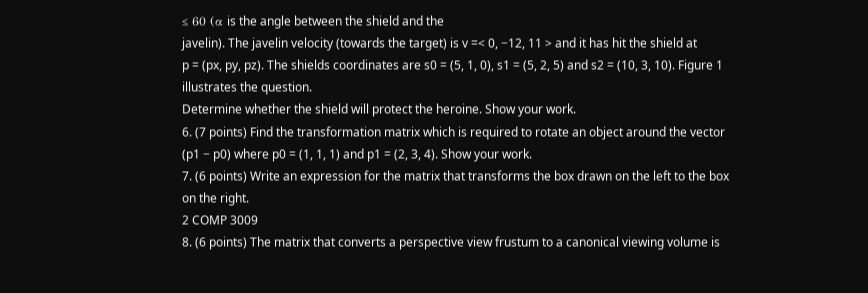≤ 60 (α is the angle between the shield and the
javelin). The javelin velocity (towards the target) is v =< 0, −12, 11 > and it has hit the shield at
p = (px, py, pz). The shields coordinates are s0 = (5, 1, 0), s1 = (5, 2, 5) and s2 = (10, 3, 10). Figure 1
illustrates the question.
Determine whether the shield will protect the heroine. Show your work.
6. (7 points) Find the transformation matrix which is required to rotate an object around the vector
(p1 − p0) where p0 = (1, 1, 1) and p1 = (2, 3, 4). Show your work.
7. (6 points) Write an expression for the matrix that transforms the box drawn on the left to the box
on the right.
2 COMP 3009
8. (6 points) The matrix that converts a perspective view frustum to a canonical viewing volume is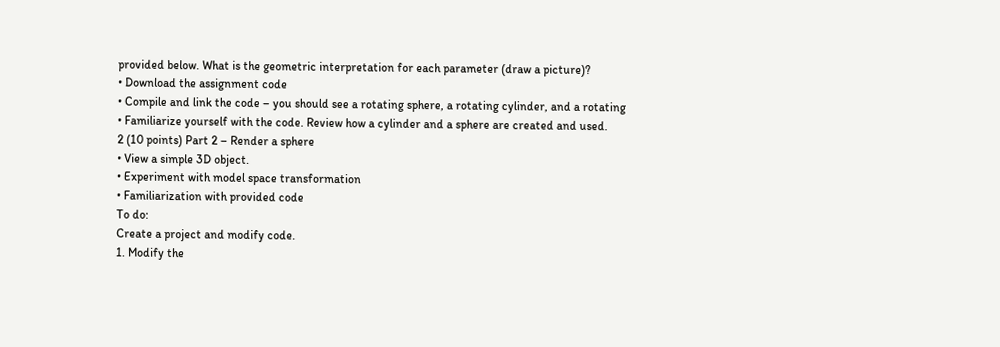provided below. What is the geometric interpretation for each parameter (draw a picture)?
• Download the assignment code
• Compile and link the code – you should see a rotating sphere, a rotating cylinder, and a rotating
• Familiarize yourself with the code. Review how a cylinder and a sphere are created and used.
2 (10 points) Part 2 – Render a sphere
• View a simple 3D object.
• Experiment with model space transformation
• Familiarization with provided code
To do:
Create a project and modify code.
1. Modify the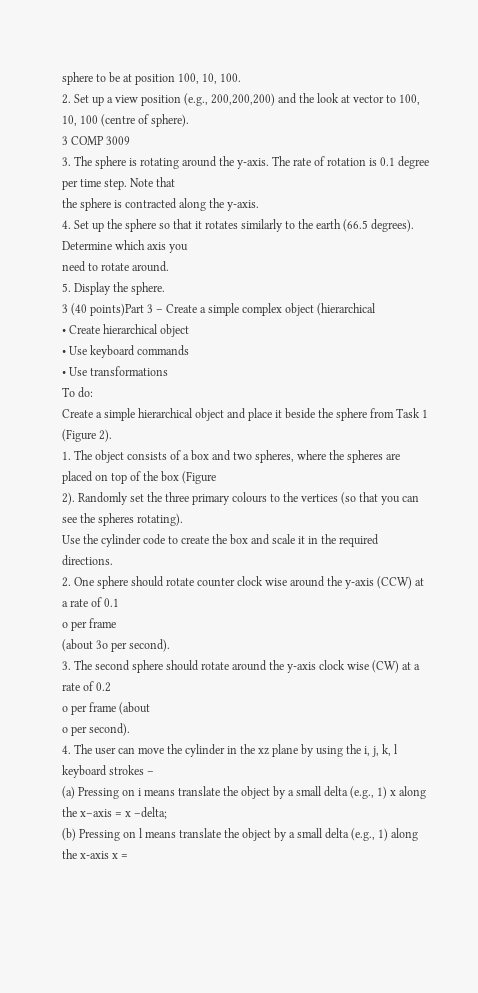sphere to be at position 100, 10, 100.
2. Set up a view position (e.g., 200,200,200) and the look at vector to 100, 10, 100 (centre of sphere).
3 COMP 3009
3. The sphere is rotating around the y-axis. The rate of rotation is 0.1 degree per time step. Note that
the sphere is contracted along the y-axis.
4. Set up the sphere so that it rotates similarly to the earth (66.5 degrees). Determine which axis you
need to rotate around.
5. Display the sphere.
3 (40 points)Part 3 – Create a simple complex object (hierarchical
• Create hierarchical object
• Use keyboard commands
• Use transformations
To do:
Create a simple hierarchical object and place it beside the sphere from Task 1 (Figure 2).
1. The object consists of a box and two spheres, where the spheres are placed on top of the box (Figure
2). Randomly set the three primary colours to the vertices (so that you can see the spheres rotating).
Use the cylinder code to create the box and scale it in the required directions.
2. One sphere should rotate counter clock wise around the y-axis (CCW) at a rate of 0.1
o per frame
(about 3o per second).
3. The second sphere should rotate around the y-axis clock wise (CW) at a rate of 0.2
o per frame (about
o per second).
4. The user can move the cylinder in the xz plane by using the i, j, k, l keyboard strokes –
(a) Pressing on i means translate the object by a small delta (e.g., 1) x along the x–axis = x –delta;
(b) Pressing on l means translate the object by a small delta (e.g., 1) along the x-axis x =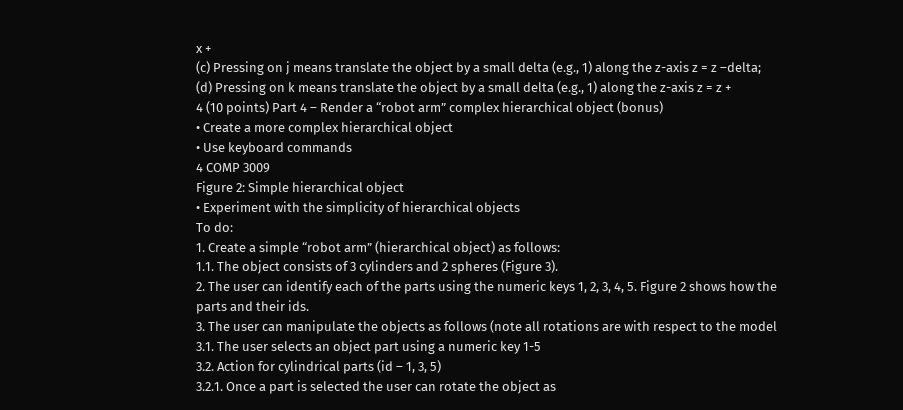x +
(c) Pressing on j means translate the object by a small delta (e.g., 1) along the z-axis z = z –delta;
(d) Pressing on k means translate the object by a small delta (e.g., 1) along the z-axis z = z +
4 (10 points) Part 4 – Render a “robot arm” complex hierarchical object (bonus)
• Create a more complex hierarchical object
• Use keyboard commands
4 COMP 3009
Figure 2: Simple hierarchical object
• Experiment with the simplicity of hierarchical objects
To do:
1. Create a simple “robot arm” (hierarchical object) as follows:
1.1. The object consists of 3 cylinders and 2 spheres (Figure 3).
2. The user can identify each of the parts using the numeric keys 1, 2, 3, 4, 5. Figure 2 shows how the
parts and their ids.
3. The user can manipulate the objects as follows (note all rotations are with respect to the model
3.1. The user selects an object part using a numeric key 1-5
3.2. Action for cylindrical parts (id – 1, 3, 5)
3.2.1. Once a part is selected the user can rotate the object as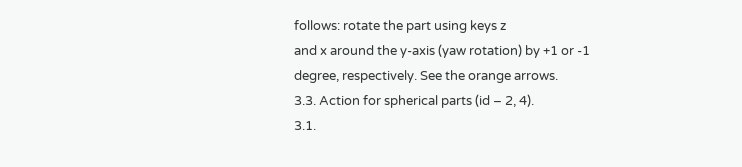follows: rotate the part using keys z
and x around the y-axis (yaw rotation) by +1 or -1 degree, respectively. See the orange arrows.
3.3. Action for spherical parts (id – 2, 4).
3.1.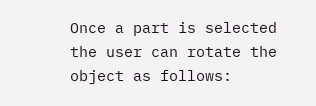Once a part is selected the user can rotate the object as follows: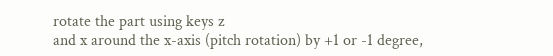rotate the part using keys z
and x around the x-axis (pitch rotation) by +1 or -1 degree,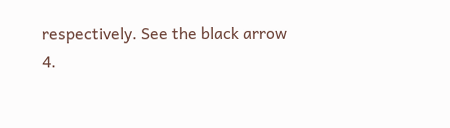respectively. See the black arrow
4.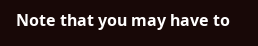Note that you may have to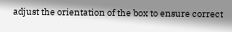adjust the orientation of the box to ensure correct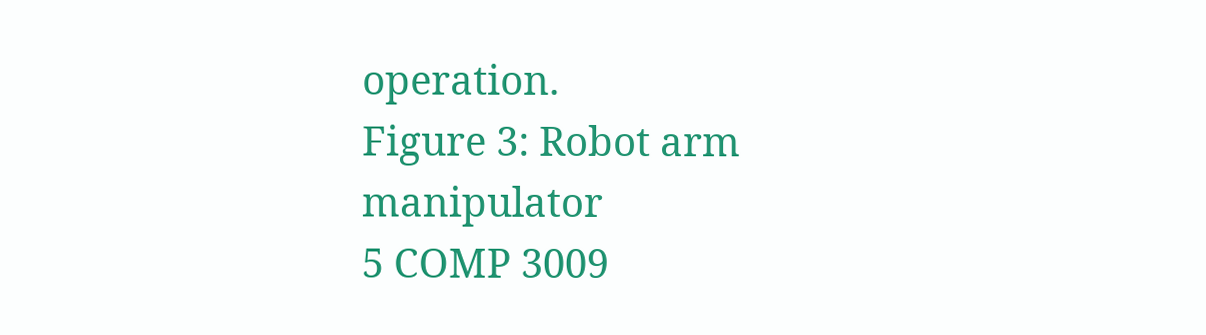operation.
Figure 3: Robot arm manipulator
5 COMP 3009